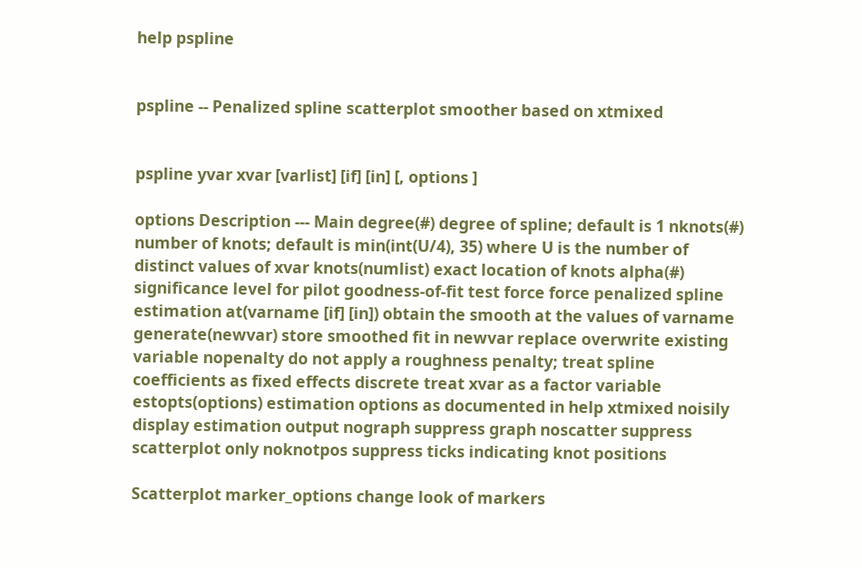help pspline


pspline -- Penalized spline scatterplot smoother based on xtmixed


pspline yvar xvar [varlist] [if] [in] [, options ]

options Description --- Main degree(#) degree of spline; default is 1 nknots(#) number of knots; default is min(int(U/4), 35) where U is the number of distinct values of xvar knots(numlist) exact location of knots alpha(#) significance level for pilot goodness-of-fit test force force penalized spline estimation at(varname [if] [in]) obtain the smooth at the values of varname generate(newvar) store smoothed fit in newvar replace overwrite existing variable nopenalty do not apply a roughness penalty; treat spline coefficients as fixed effects discrete treat xvar as a factor variable estopts(options) estimation options as documented in help xtmixed noisily display estimation output nograph suppress graph noscatter suppress scatterplot only noknotpos suppress ticks indicating knot positions

Scatterplot marker_options change look of markers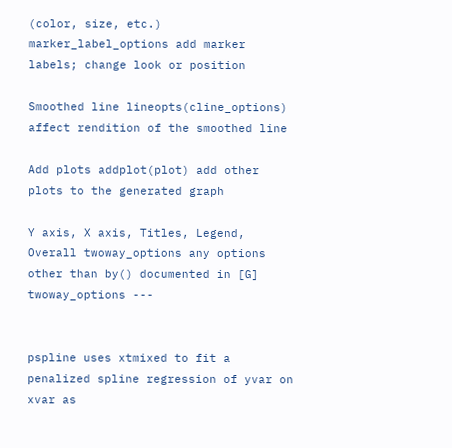(color, size, etc.) marker_label_options add marker labels; change look or position

Smoothed line lineopts(cline_options) affect rendition of the smoothed line

Add plots addplot(plot) add other plots to the generated graph

Y axis, X axis, Titles, Legend, Overall twoway_options any options other than by() documented in [G] twoway_options ---


pspline uses xtmixed to fit a penalized spline regression of yvar on xvar as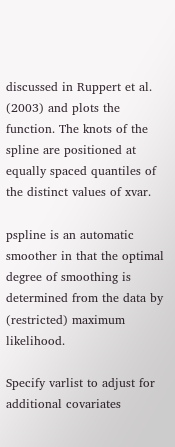discussed in Ruppert et al. (2003) and plots the function. The knots of the spline are positioned at equally spaced quantiles of the distinct values of xvar.

pspline is an automatic smoother in that the optimal degree of smoothing is determined from the data by (restricted) maximum likelihood.

Specify varlist to adjust for additional covariates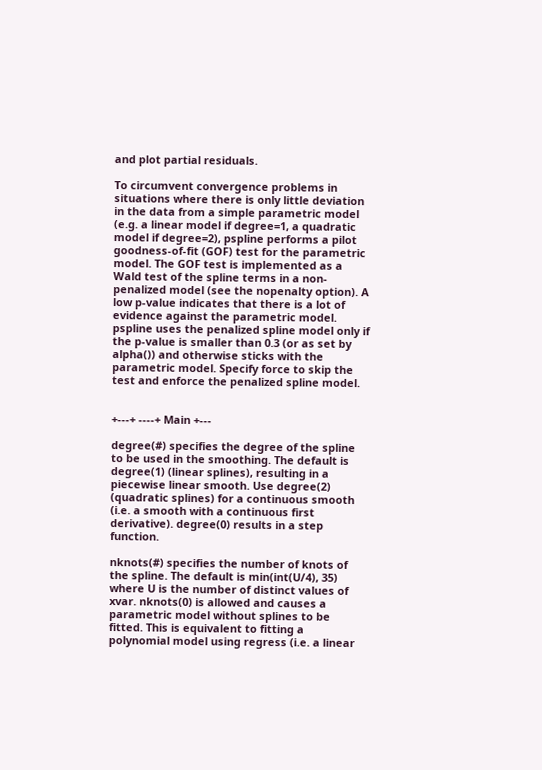and plot partial residuals.

To circumvent convergence problems in situations where there is only little deviation in the data from a simple parametric model (e.g. a linear model if degree=1, a quadratic model if degree=2), pspline performs a pilot goodness-of-fit (GOF) test for the parametric model. The GOF test is implemented as a Wald test of the spline terms in a non-penalized model (see the nopenalty option). A low p-value indicates that there is a lot of evidence against the parametric model. pspline uses the penalized spline model only if the p-value is smaller than 0.3 (or as set by alpha()) and otherwise sticks with the parametric model. Specify force to skip the test and enforce the penalized spline model.


+---+ ----+ Main +---

degree(#) specifies the degree of the spline to be used in the smoothing. The default is degree(1) (linear splines), resulting in a piecewise linear smooth. Use degree(2) (quadratic splines) for a continuous smooth (i.e. a smooth with a continuous first derivative). degree(0) results in a step function.

nknots(#) specifies the number of knots of the spline. The default is min(int(U/4), 35) where U is the number of distinct values of xvar. nknots(0) is allowed and causes a parametric model without splines to be fitted. This is equivalent to fitting a polynomial model using regress (i.e. a linear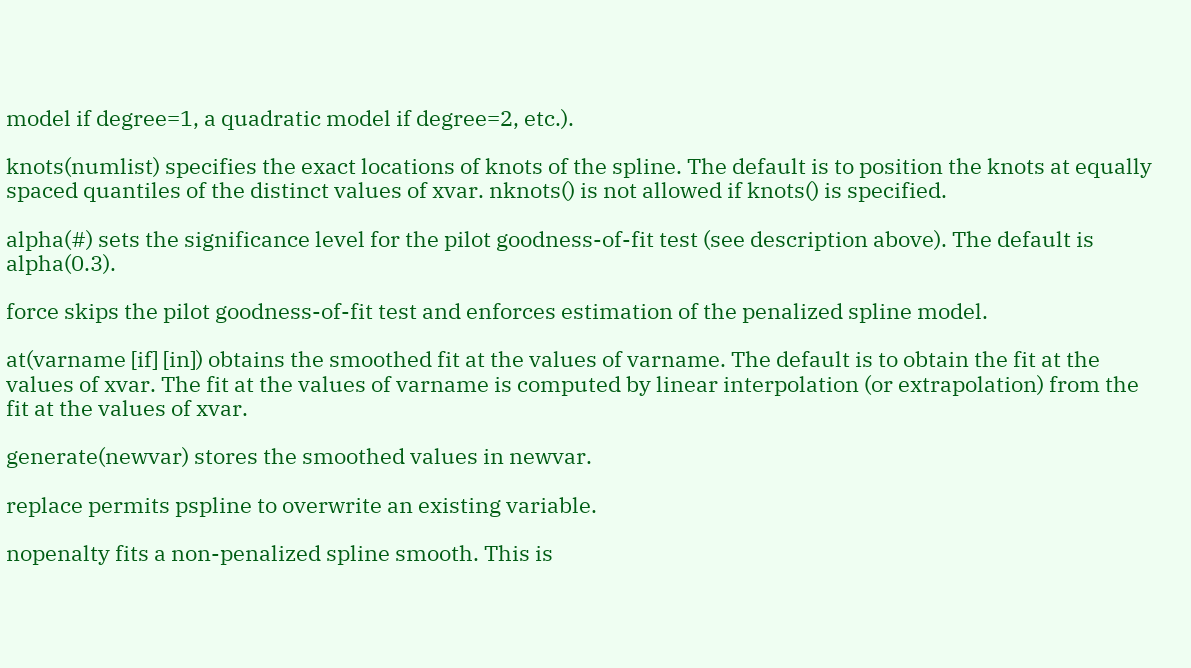model if degree=1, a quadratic model if degree=2, etc.).

knots(numlist) specifies the exact locations of knots of the spline. The default is to position the knots at equally spaced quantiles of the distinct values of xvar. nknots() is not allowed if knots() is specified.

alpha(#) sets the significance level for the pilot goodness-of-fit test (see description above). The default is alpha(0.3).

force skips the pilot goodness-of-fit test and enforces estimation of the penalized spline model.

at(varname [if] [in]) obtains the smoothed fit at the values of varname. The default is to obtain the fit at the values of xvar. The fit at the values of varname is computed by linear interpolation (or extrapolation) from the fit at the values of xvar.

generate(newvar) stores the smoothed values in newvar.

replace permits pspline to overwrite an existing variable.

nopenalty fits a non-penalized spline smooth. This is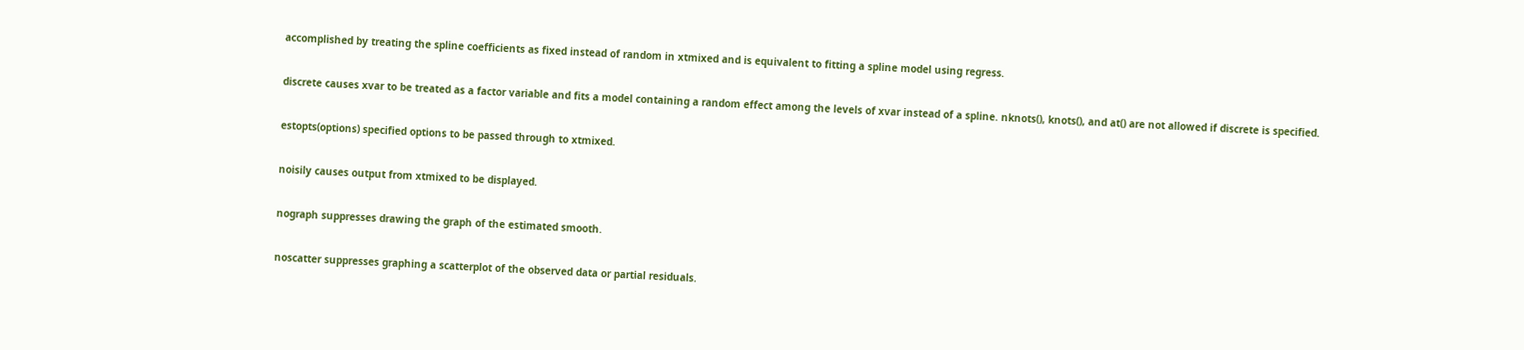accomplished by treating the spline coefficients as fixed instead of random in xtmixed and is equivalent to fitting a spline model using regress.

discrete causes xvar to be treated as a factor variable and fits a model containing a random effect among the levels of xvar instead of a spline. nknots(), knots(), and at() are not allowed if discrete is specified.

estopts(options) specified options to be passed through to xtmixed.

noisily causes output from xtmixed to be displayed.

nograph suppresses drawing the graph of the estimated smooth.

noscatter suppresses graphing a scatterplot of the observed data or partial residuals.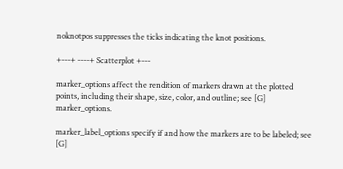noknotpos suppresses the ticks indicating the knot positions.

+---+ ----+ Scatterplot +---

marker_options affect the rendition of markers drawn at the plotted points, including their shape, size, color, and outline; see [G] marker_options.

marker_label_options specify if and how the markers are to be labeled; see [G]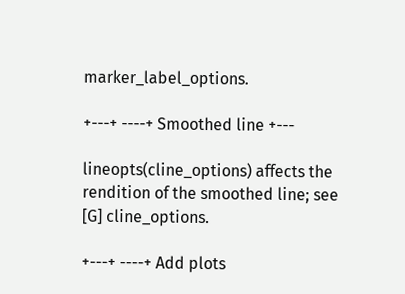marker_label_options.

+---+ ----+ Smoothed line +---

lineopts(cline_options) affects the rendition of the smoothed line; see [G] cline_options.

+---+ ----+ Add plots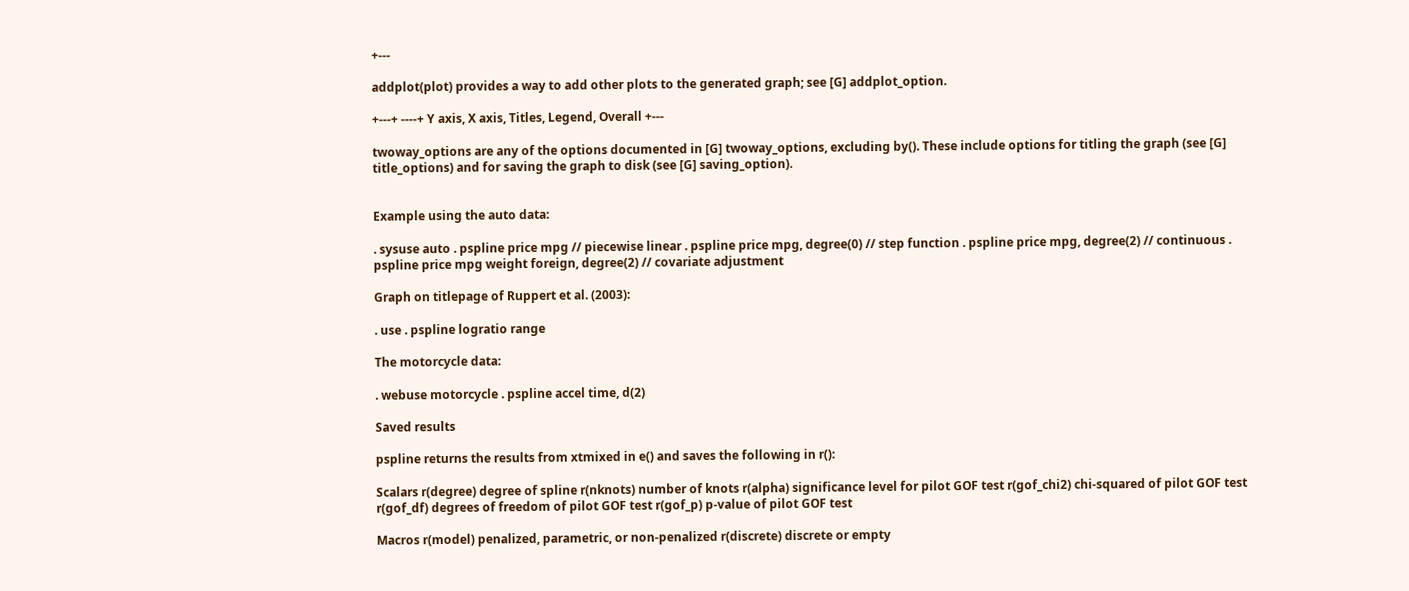+---

addplot(plot) provides a way to add other plots to the generated graph; see [G] addplot_option.

+---+ ----+ Y axis, X axis, Titles, Legend, Overall +---

twoway_options are any of the options documented in [G] twoway_options, excluding by(). These include options for titling the graph (see [G] title_options) and for saving the graph to disk (see [G] saving_option).


Example using the auto data:

. sysuse auto . pspline price mpg // piecewise linear . pspline price mpg, degree(0) // step function . pspline price mpg, degree(2) // continuous . pspline price mpg weight foreign, degree(2) // covariate adjustment

Graph on titlepage of Ruppert et al. (2003):

. use . pspline logratio range

The motorcycle data:

. webuse motorcycle . pspline accel time, d(2)

Saved results

pspline returns the results from xtmixed in e() and saves the following in r():

Scalars r(degree) degree of spline r(nknots) number of knots r(alpha) significance level for pilot GOF test r(gof_chi2) chi-squared of pilot GOF test r(gof_df) degrees of freedom of pilot GOF test r(gof_p) p-value of pilot GOF test

Macros r(model) penalized, parametric, or non-penalized r(discrete) discrete or empty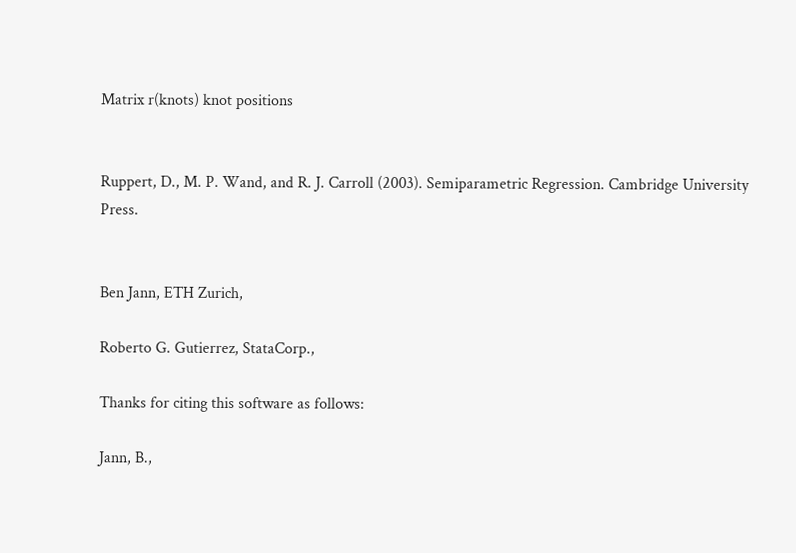Matrix r(knots) knot positions


Ruppert, D., M. P. Wand, and R. J. Carroll (2003). Semiparametric Regression. Cambridge University Press.


Ben Jann, ETH Zurich,

Roberto G. Gutierrez, StataCorp.,

Thanks for citing this software as follows:

Jann, B.,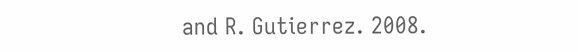and R. Gutierrez. 2008.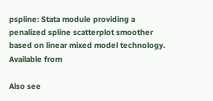pspline: Stata module providing a penalized spline scatterplot smoother based on linear mixed model technology. Available from

Also see